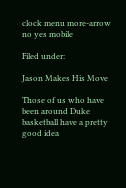clock menu more-arrow no yes mobile

Filed under:

Jason Makes His Move

Those of us who have been around Duke basketball have a pretty good idea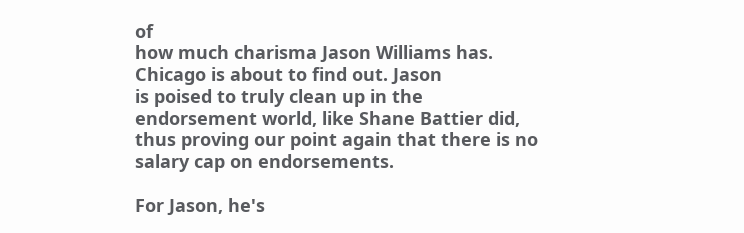of
how much charisma Jason Williams has. Chicago is about to find out. Jason
is poised to truly clean up in the endorsement world, like Shane Battier did,
thus proving our point again that there is no salary cap on endorsements.

For Jason, he's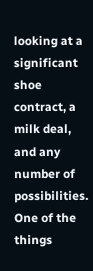looking at a significant shoe contract, a milk deal, and any
number of possibilities. One of the things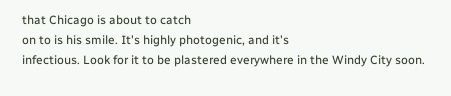that Chicago is about to catch
on to is his smile. It's highly photogenic, and it's
infectious. Look for it to be plastered everywhere in the Windy City soon.